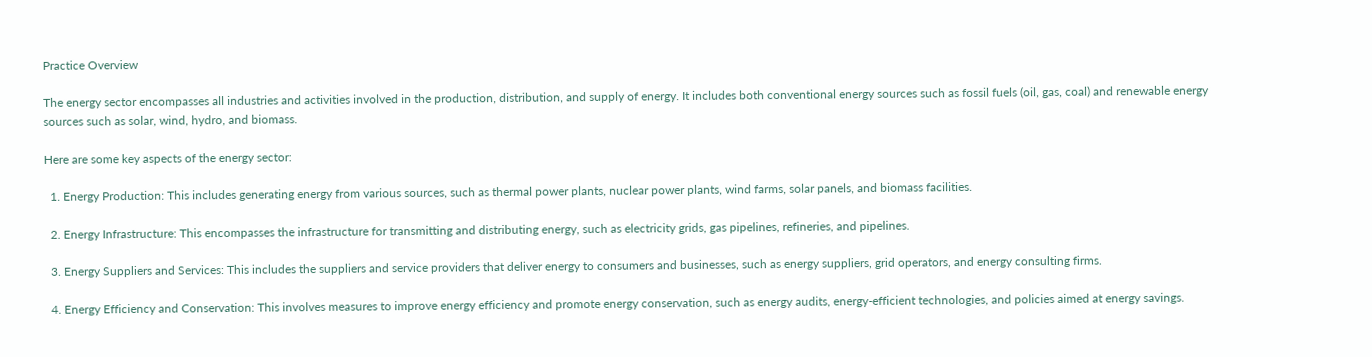Practice Overview

The energy sector encompasses all industries and activities involved in the production, distribution, and supply of energy. It includes both conventional energy sources such as fossil fuels (oil, gas, coal) and renewable energy sources such as solar, wind, hydro, and biomass.

Here are some key aspects of the energy sector:

  1. Energy Production: This includes generating energy from various sources, such as thermal power plants, nuclear power plants, wind farms, solar panels, and biomass facilities.

  2. Energy Infrastructure: This encompasses the infrastructure for transmitting and distributing energy, such as electricity grids, gas pipelines, refineries, and pipelines.

  3. Energy Suppliers and Services: This includes the suppliers and service providers that deliver energy to consumers and businesses, such as energy suppliers, grid operators, and energy consulting firms.

  4. Energy Efficiency and Conservation: This involves measures to improve energy efficiency and promote energy conservation, such as energy audits, energy-efficient technologies, and policies aimed at energy savings.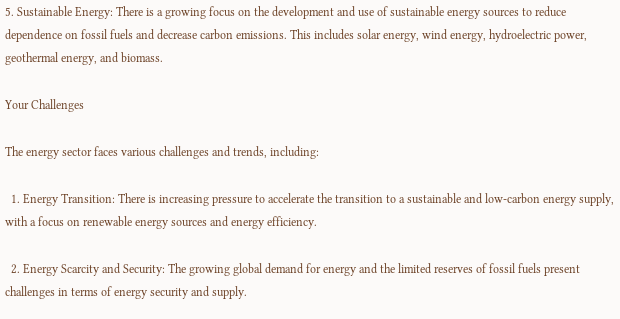5. Sustainable Energy: There is a growing focus on the development and use of sustainable energy sources to reduce dependence on fossil fuels and decrease carbon emissions. This includes solar energy, wind energy, hydroelectric power, geothermal energy, and biomass.

Your Challenges

The energy sector faces various challenges and trends, including:

  1. Energy Transition: There is increasing pressure to accelerate the transition to a sustainable and low-carbon energy supply, with a focus on renewable energy sources and energy efficiency.

  2. Energy Scarcity and Security: The growing global demand for energy and the limited reserves of fossil fuels present challenges in terms of energy security and supply.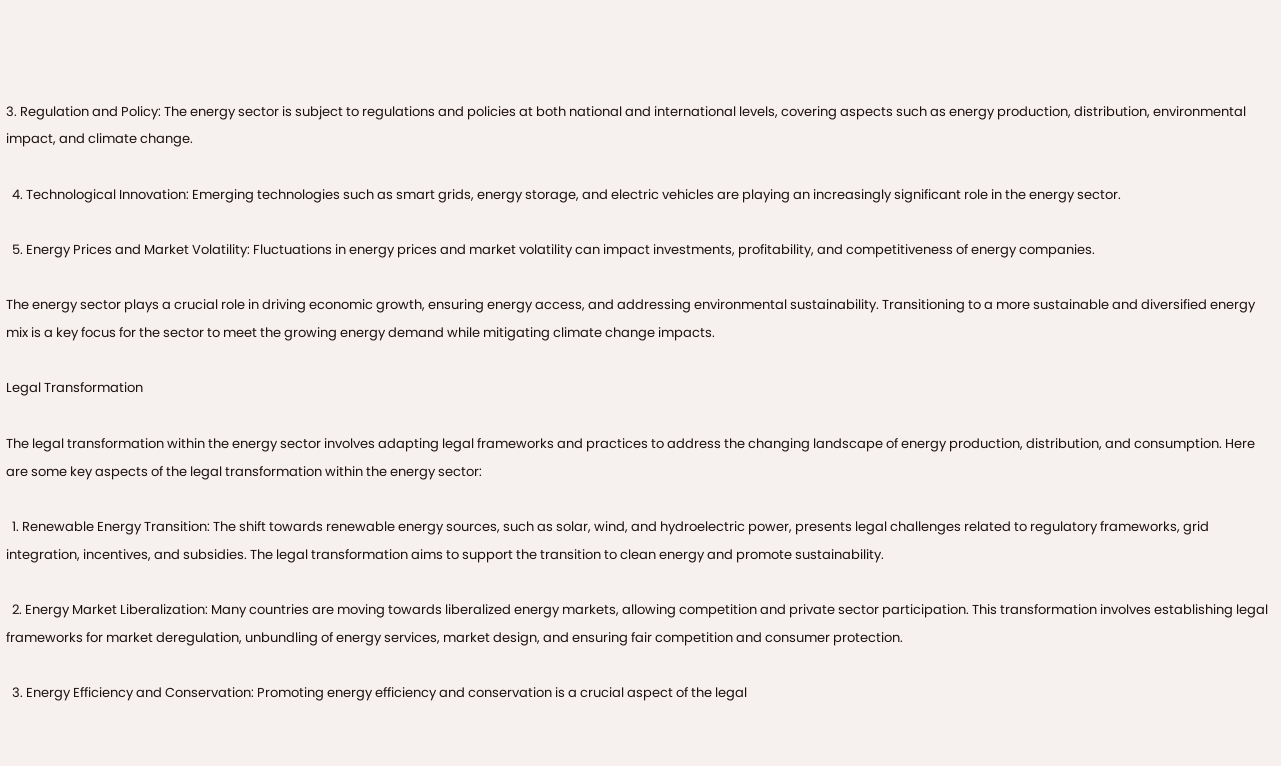3. Regulation and Policy: The energy sector is subject to regulations and policies at both national and international levels, covering aspects such as energy production, distribution, environmental impact, and climate change.

  4. Technological Innovation: Emerging technologies such as smart grids, energy storage, and electric vehicles are playing an increasingly significant role in the energy sector.

  5. Energy Prices and Market Volatility: Fluctuations in energy prices and market volatility can impact investments, profitability, and competitiveness of energy companies.

The energy sector plays a crucial role in driving economic growth, ensuring energy access, and addressing environmental sustainability. Transitioning to a more sustainable and diversified energy mix is a key focus for the sector to meet the growing energy demand while mitigating climate change impacts.

Legal Transformation

The legal transformation within the energy sector involves adapting legal frameworks and practices to address the changing landscape of energy production, distribution, and consumption. Here are some key aspects of the legal transformation within the energy sector:

  1. Renewable Energy Transition: The shift towards renewable energy sources, such as solar, wind, and hydroelectric power, presents legal challenges related to regulatory frameworks, grid integration, incentives, and subsidies. The legal transformation aims to support the transition to clean energy and promote sustainability.

  2. Energy Market Liberalization: Many countries are moving towards liberalized energy markets, allowing competition and private sector participation. This transformation involves establishing legal frameworks for market deregulation, unbundling of energy services, market design, and ensuring fair competition and consumer protection.

  3. Energy Efficiency and Conservation: Promoting energy efficiency and conservation is a crucial aspect of the legal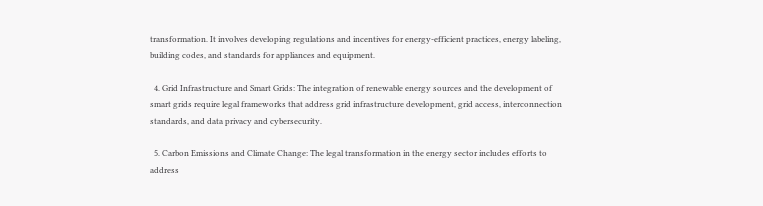transformation. It involves developing regulations and incentives for energy-efficient practices, energy labeling, building codes, and standards for appliances and equipment.

  4. Grid Infrastructure and Smart Grids: The integration of renewable energy sources and the development of smart grids require legal frameworks that address grid infrastructure development, grid access, interconnection standards, and data privacy and cybersecurity.

  5. Carbon Emissions and Climate Change: The legal transformation in the energy sector includes efforts to address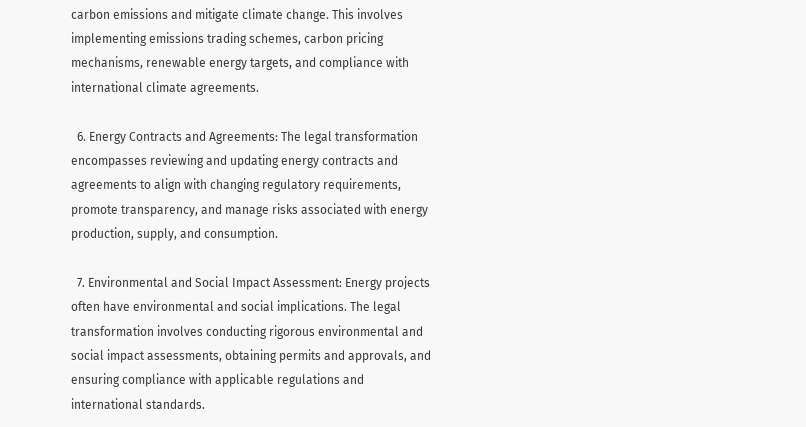carbon emissions and mitigate climate change. This involves implementing emissions trading schemes, carbon pricing mechanisms, renewable energy targets, and compliance with international climate agreements.

  6. Energy Contracts and Agreements: The legal transformation encompasses reviewing and updating energy contracts and agreements to align with changing regulatory requirements, promote transparency, and manage risks associated with energy production, supply, and consumption.

  7. Environmental and Social Impact Assessment: Energy projects often have environmental and social implications. The legal transformation involves conducting rigorous environmental and social impact assessments, obtaining permits and approvals, and ensuring compliance with applicable regulations and international standards.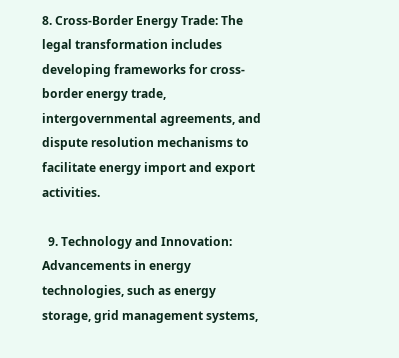8. Cross-Border Energy Trade: The legal transformation includes developing frameworks for cross-border energy trade, intergovernmental agreements, and dispute resolution mechanisms to facilitate energy import and export activities.

  9. Technology and Innovation: Advancements in energy technologies, such as energy storage, grid management systems,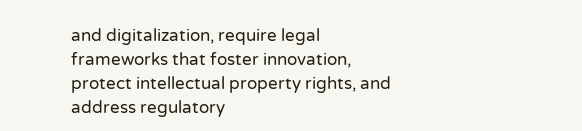and digitalization, require legal frameworks that foster innovation, protect intellectual property rights, and address regulatory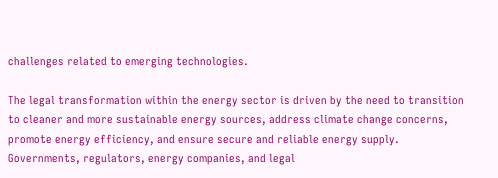challenges related to emerging technologies.

The legal transformation within the energy sector is driven by the need to transition to cleaner and more sustainable energy sources, address climate change concerns, promote energy efficiency, and ensure secure and reliable energy supply. Governments, regulators, energy companies, and legal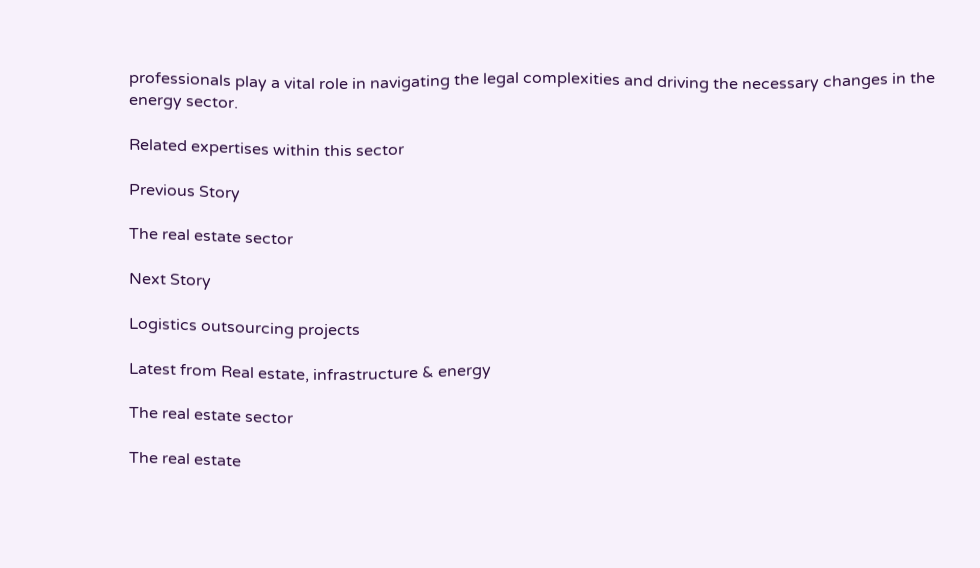professionals play a vital role in navigating the legal complexities and driving the necessary changes in the energy sector.

Related expertises within this sector

Previous Story

The real estate sector

Next Story

Logistics outsourcing projects

Latest from Real estate, infrastructure & energy

The real estate sector

The real estate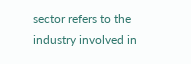sector refers to the industry involved in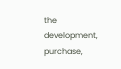the development, purchase,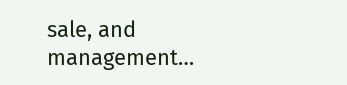sale, and management…